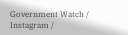Government Watch / Instagram /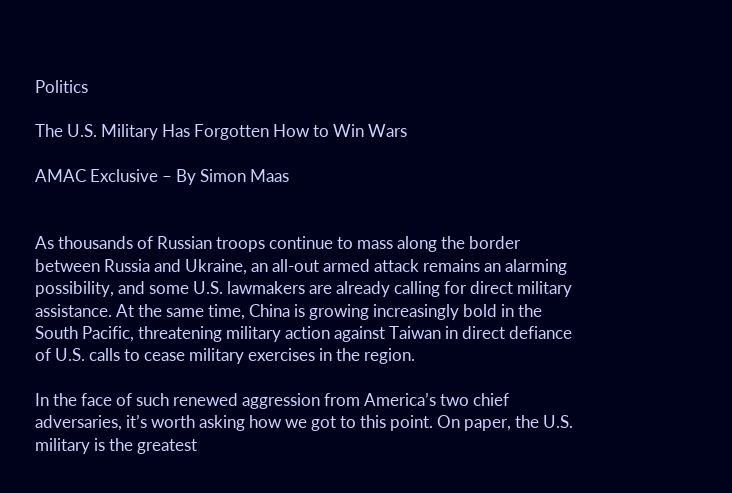Politics

The U.S. Military Has Forgotten How to Win Wars

AMAC Exclusive – By Simon Maas


As thousands of Russian troops continue to mass along the border between Russia and Ukraine, an all-out armed attack remains an alarming possibility, and some U.S. lawmakers are already calling for direct military assistance. At the same time, China is growing increasingly bold in the South Pacific, threatening military action against Taiwan in direct defiance of U.S. calls to cease military exercises in the region.

In the face of such renewed aggression from America’s two chief adversaries, it’s worth asking how we got to this point. On paper, the U.S. military is the greatest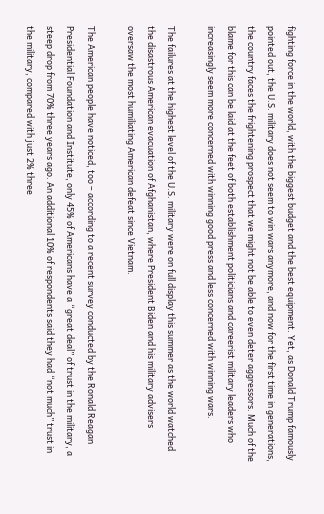fighting force in the world, with the biggest budget and the best equipment. Yet, as Donald Trump famously pointed out, the U.S. military does not seem to win wars anymore, and now for the first time in generations, the country faces the frightening prospect that we might not be able to even deter aggressors. Much of the blame for this can be laid at the feet of both establishment politicians and careerist military leaders who increasingly seem more concerned with winning good press and less concerned with winning wars.

The failures at the highest level of the U.S. military were on full display this summer as the world watched the disastrous American evacuation of Afghanistan, where President Biden and his military advisers oversaw the most humiliating American defeat since Vietnam.

The American people have noticed, too – according to a recent survey conducted by the Ronald Reagan Presidential Foundation and Institute, only 45% of Americans have a “great deal” of trust in the military, a steep drop from 70% three years ago. An additional 10% of respondents said they had “not much” trust in the military, compared with just 2% three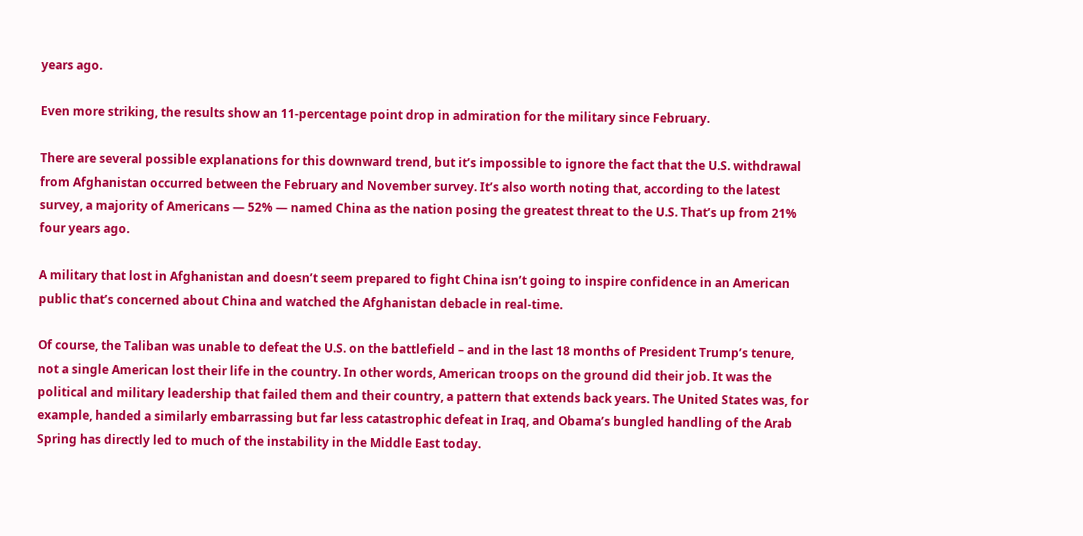years ago.

Even more striking, the results show an 11-percentage point drop in admiration for the military since February.

There are several possible explanations for this downward trend, but it’s impossible to ignore the fact that the U.S. withdrawal from Afghanistan occurred between the February and November survey. It’s also worth noting that, according to the latest survey, a majority of Americans — 52% — named China as the nation posing the greatest threat to the U.S. That’s up from 21% four years ago.

A military that lost in Afghanistan and doesn’t seem prepared to fight China isn’t going to inspire confidence in an American public that’s concerned about China and watched the Afghanistan debacle in real-time.

Of course, the Taliban was unable to defeat the U.S. on the battlefield – and in the last 18 months of President Trump’s tenure, not a single American lost their life in the country. In other words, American troops on the ground did their job. It was the political and military leadership that failed them and their country, a pattern that extends back years. The United States was, for example, handed a similarly embarrassing but far less catastrophic defeat in Iraq, and Obama’s bungled handling of the Arab Spring has directly led to much of the instability in the Middle East today.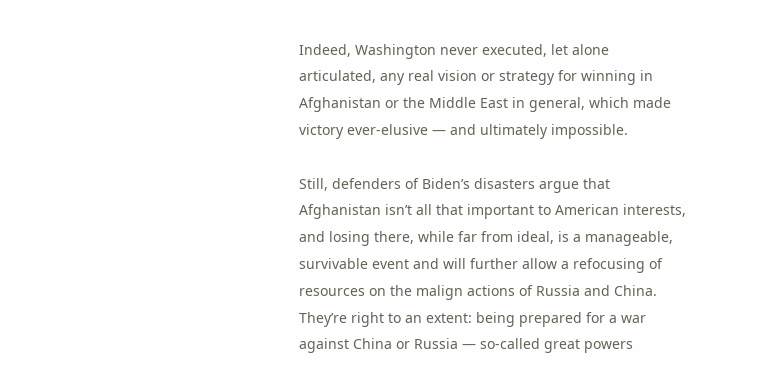Indeed, Washington never executed, let alone articulated, any real vision or strategy for winning in Afghanistan or the Middle East in general, which made victory ever-elusive — and ultimately impossible.

Still, defenders of Biden’s disasters argue that Afghanistan isn’t all that important to American interests, and losing there, while far from ideal, is a manageable, survivable event and will further allow a refocusing of resources on the malign actions of Russia and China. They’re right to an extent: being prepared for a war against China or Russia — so-called great powers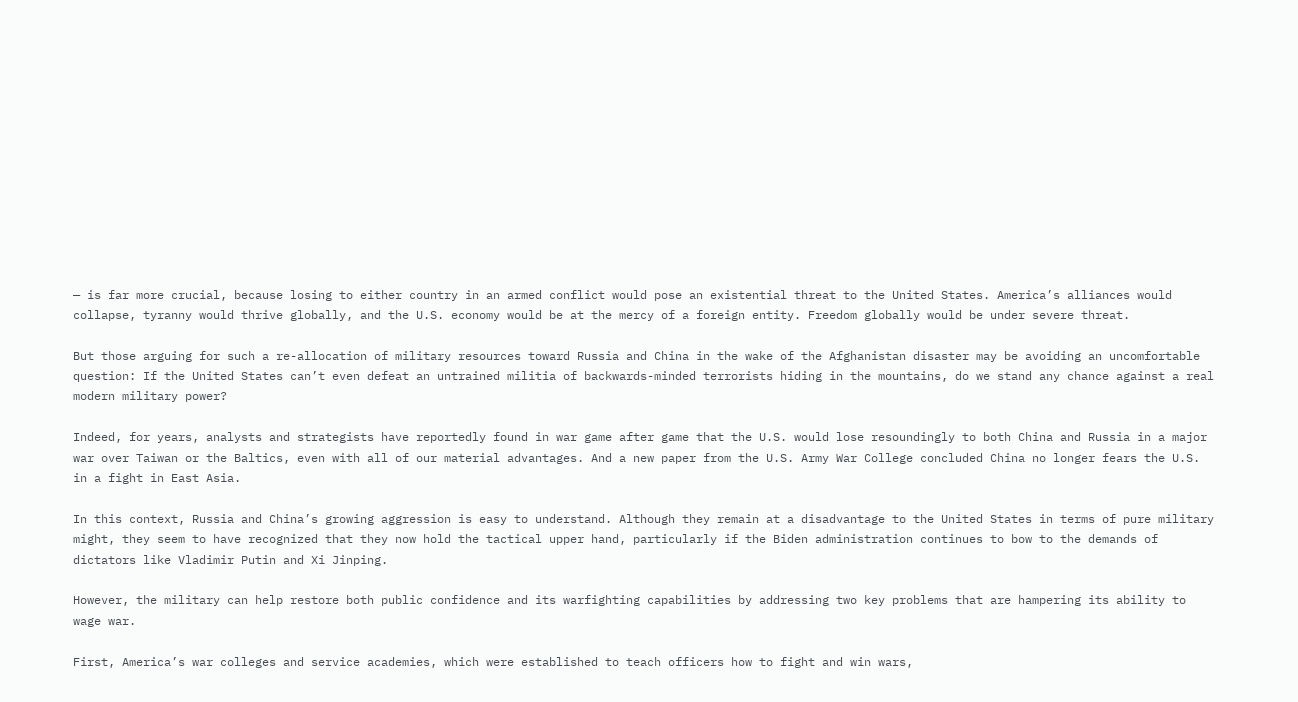— is far more crucial, because losing to either country in an armed conflict would pose an existential threat to the United States. America’s alliances would collapse, tyranny would thrive globally, and the U.S. economy would be at the mercy of a foreign entity. Freedom globally would be under severe threat.

But those arguing for such a re-allocation of military resources toward Russia and China in the wake of the Afghanistan disaster may be avoiding an uncomfortable question: If the United States can’t even defeat an untrained militia of backwards-minded terrorists hiding in the mountains, do we stand any chance against a real modern military power?

Indeed, for years, analysts and strategists have reportedly found in war game after game that the U.S. would lose resoundingly to both China and Russia in a major war over Taiwan or the Baltics, even with all of our material advantages. And a new paper from the U.S. Army War College concluded China no longer fears the U.S. in a fight in East Asia.

In this context, Russia and China’s growing aggression is easy to understand. Although they remain at a disadvantage to the United States in terms of pure military might, they seem to have recognized that they now hold the tactical upper hand, particularly if the Biden administration continues to bow to the demands of dictators like Vladimir Putin and Xi Jinping.

However, the military can help restore both public confidence and its warfighting capabilities by addressing two key problems that are hampering its ability to wage war.

First, America’s war colleges and service academies, which were established to teach officers how to fight and win wars,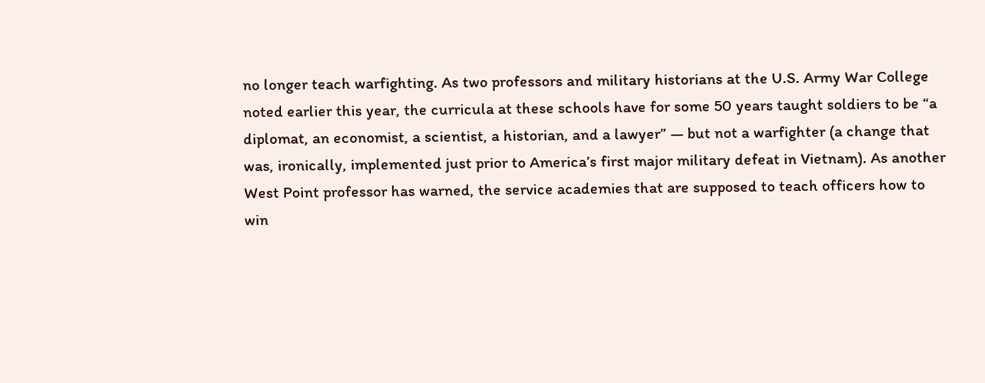no longer teach warfighting. As two professors and military historians at the U.S. Army War College noted earlier this year, the curricula at these schools have for some 50 years taught soldiers to be “a diplomat, an economist, a scientist, a historian, and a lawyer” — but not a warfighter (a change that was, ironically, implemented just prior to America’s first major military defeat in Vietnam). As another West Point professor has warned, the service academies that are supposed to teach officers how to win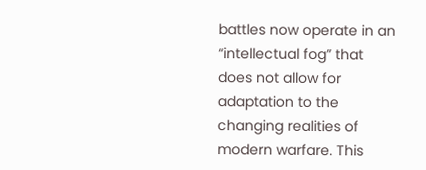battles now operate in an “intellectual fog” that does not allow for adaptation to the changing realities of modern warfare. This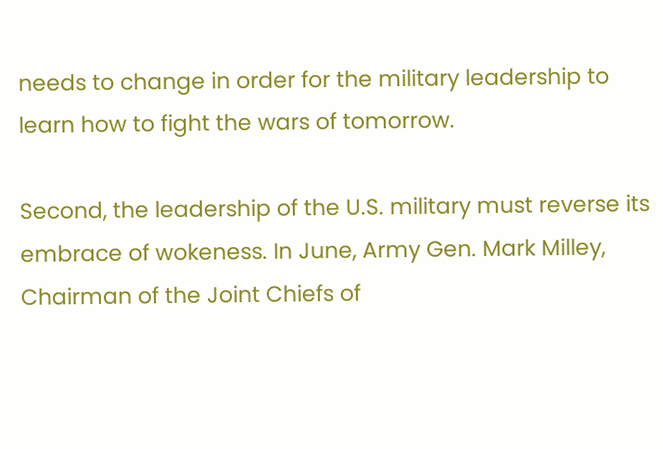needs to change in order for the military leadership to learn how to fight the wars of tomorrow.

Second, the leadership of the U.S. military must reverse its embrace of wokeness. In June, Army Gen. Mark Milley, Chairman of the Joint Chiefs of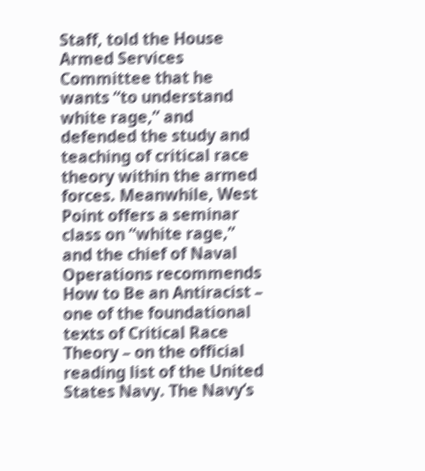Staff, told the House Armed Services Committee that he wants “to understand white rage,” and defended the study and teaching of critical race theory within the armed forces. Meanwhile, West Point offers a seminar class on “white rage,” and the chief of Naval Operations recommends How to Be an Antiracist – one of the foundational texts of Critical Race Theory – on the official reading list of the United States Navy. The Navy’s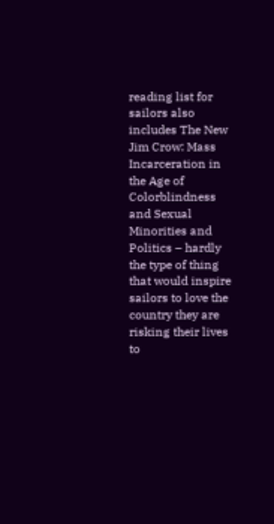reading list for sailors also includes The New Jim Crow: Mass Incarceration in the Age of Colorblindness and Sexual Minorities and Politics – hardly the type of thing that would inspire sailors to love the country they are risking their lives to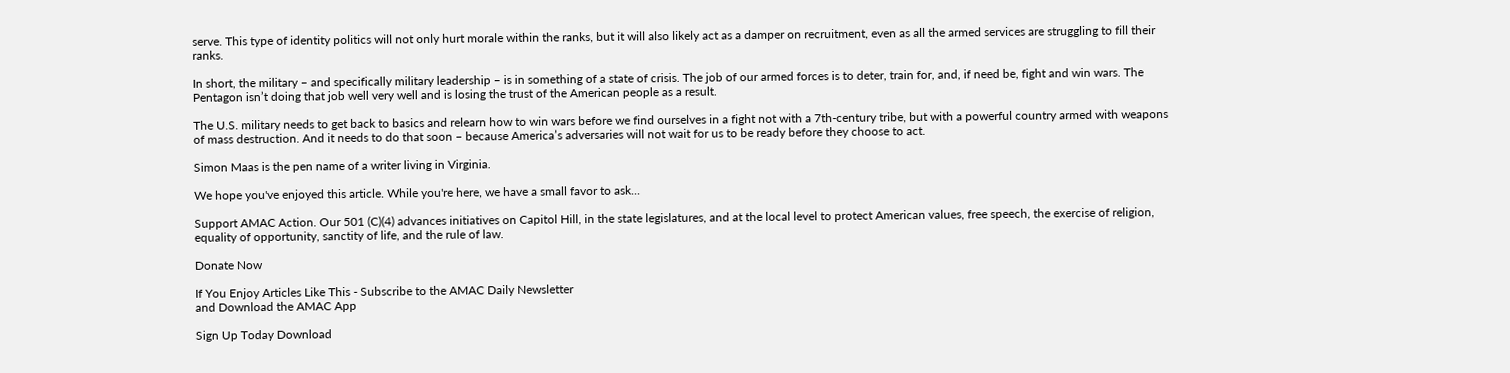serve. This type of identity politics will not only hurt morale within the ranks, but it will also likely act as a damper on recruitment, even as all the armed services are struggling to fill their ranks.

In short, the military – and specifically military leadership – is in something of a state of crisis. The job of our armed forces is to deter, train for, and, if need be, fight and win wars. The Pentagon isn’t doing that job well very well and is losing the trust of the American people as a result.

The U.S. military needs to get back to basics and relearn how to win wars before we find ourselves in a fight not with a 7th-century tribe, but with a powerful country armed with weapons of mass destruction. And it needs to do that soon – because America’s adversaries will not wait for us to be ready before they choose to act.

Simon Maas is the pen name of a writer living in Virginia.

We hope you've enjoyed this article. While you're here, we have a small favor to ask...

Support AMAC Action. Our 501 (C)(4) advances initiatives on Capitol Hill, in the state legislatures, and at the local level to protect American values, free speech, the exercise of religion, equality of opportunity, sanctity of life, and the rule of law.

Donate Now

If You Enjoy Articles Like This - Subscribe to the AMAC Daily Newsletter
and Download the AMAC App

Sign Up Today Download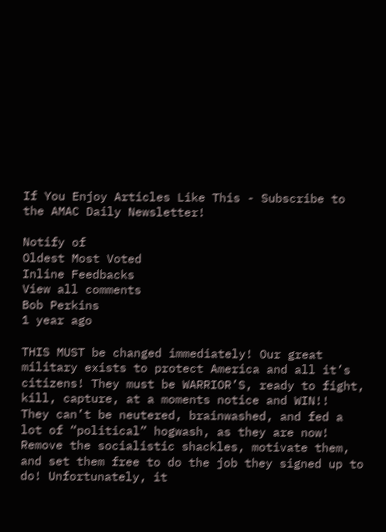If You Enjoy Articles Like This - Subscribe to the AMAC Daily Newsletter!

Notify of
Oldest Most Voted
Inline Feedbacks
View all comments
Bob Perkins
1 year ago

THIS MUST be changed immediately! Our great military exists to protect America and all it’s citizens! They must be WARRIOR’S, ready to fight, kill, capture, at a moments notice and WIN!!
They can’t be neutered, brainwashed, and fed a lot of “political” hogwash, as they are now! Remove the socialistic shackles, motivate them, and set them free to do the job they signed up to do! Unfortunately, it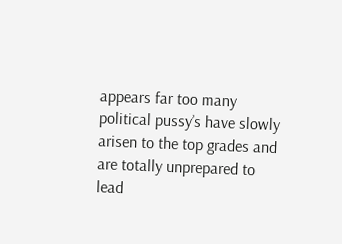appears far too many political pussy’s have slowly arisen to the top grades and are totally unprepared to lead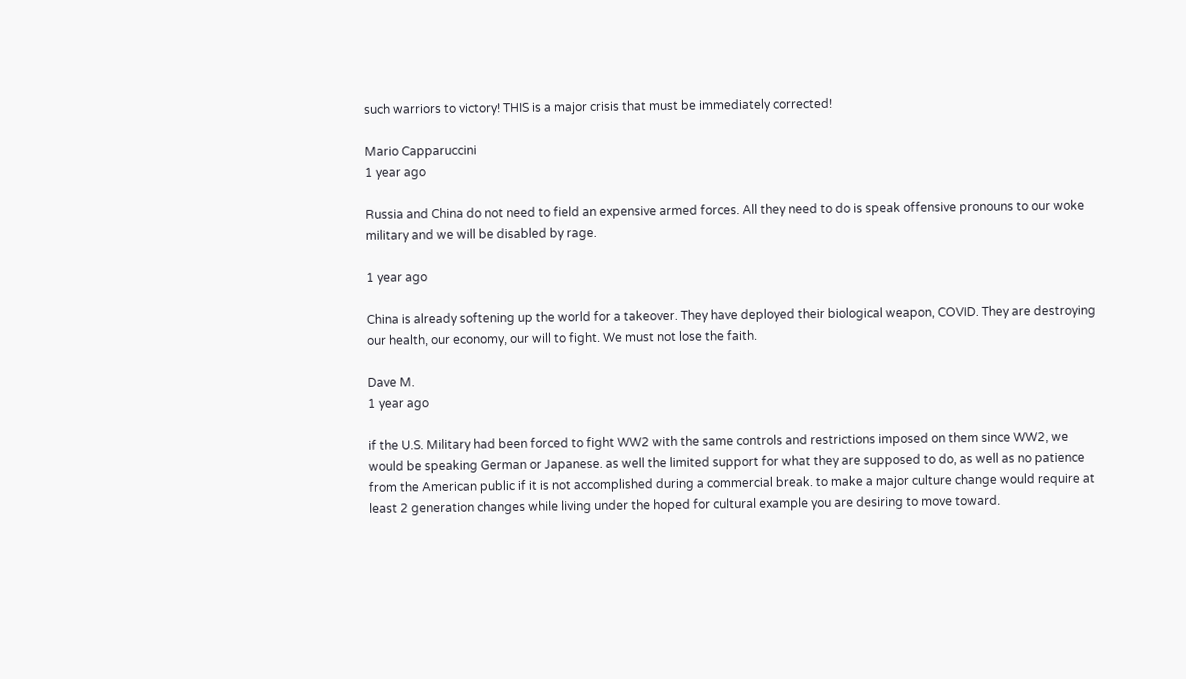such warriors to victory! THIS is a major crisis that must be immediately corrected!

Mario Capparuccini
1 year ago

Russia and China do not need to field an expensive armed forces. All they need to do is speak offensive pronouns to our woke military and we will be disabled by rage.

1 year ago

China is already softening up the world for a takeover. They have deployed their biological weapon, COVID. They are destroying our health, our economy, our will to fight. We must not lose the faith.

Dave M.
1 year ago

if the U.S. Military had been forced to fight WW2 with the same controls and restrictions imposed on them since WW2, we would be speaking German or Japanese. as well the limited support for what they are supposed to do, as well as no patience from the American public if it is not accomplished during a commercial break. to make a major culture change would require at least 2 generation changes while living under the hoped for cultural example you are desiring to move toward.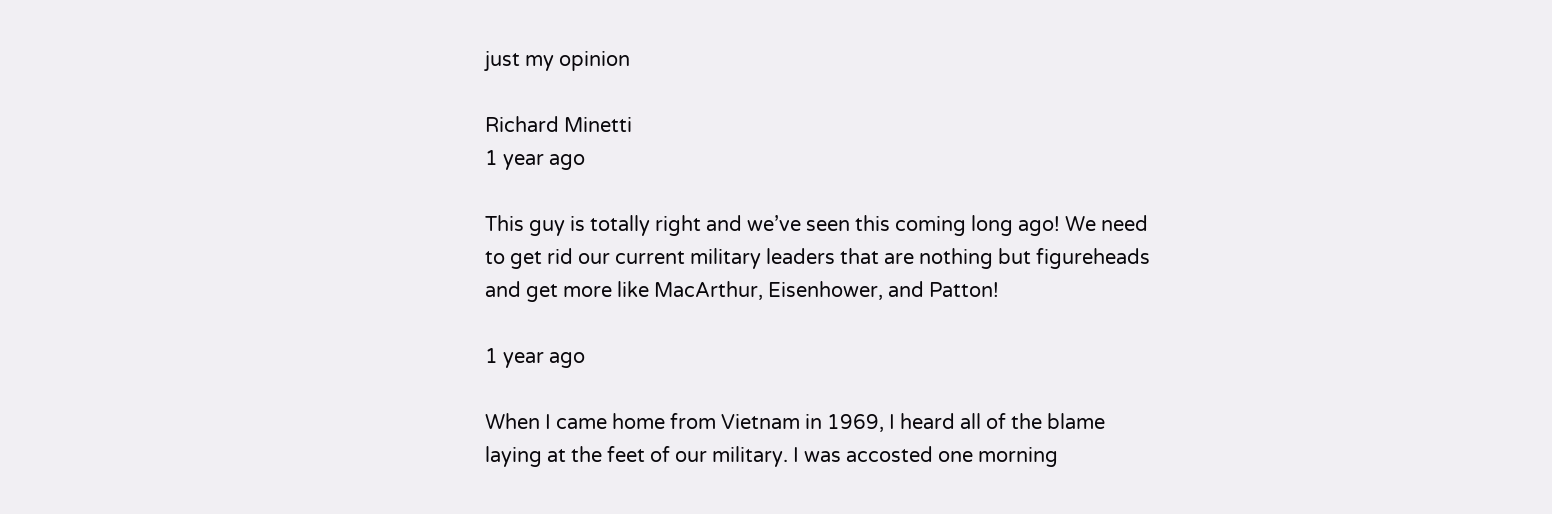just my opinion

Richard Minetti
1 year ago

This guy is totally right and we’ve seen this coming long ago! We need to get rid our current military leaders that are nothing but figureheads and get more like MacArthur, Eisenhower, and Patton!

1 year ago

When I came home from Vietnam in 1969, I heard all of the blame laying at the feet of our military. I was accosted one morning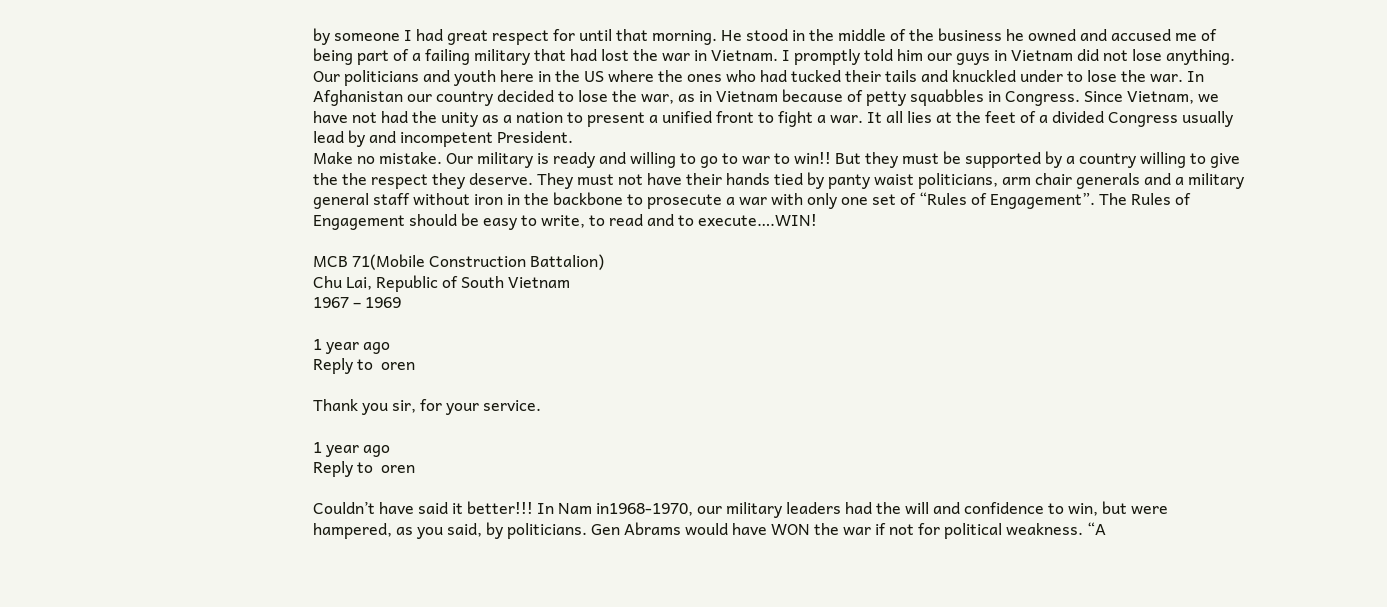by someone I had great respect for until that morning. He stood in the middle of the business he owned and accused me of being part of a failing military that had lost the war in Vietnam. I promptly told him our guys in Vietnam did not lose anything. Our politicians and youth here in the US where the ones who had tucked their tails and knuckled under to lose the war. In Afghanistan our country decided to lose the war, as in Vietnam because of petty squabbles in Congress. Since Vietnam, we have not had the unity as a nation to present a unified front to fight a war. It all lies at the feet of a divided Congress usually lead by and incompetent President.
Make no mistake. Our military is ready and willing to go to war to win!! But they must be supported by a country willing to give the the respect they deserve. They must not have their hands tied by panty waist politicians, arm chair generals and a military general staff without iron in the backbone to prosecute a war with only one set of “Rules of Engagement”. The Rules of Engagement should be easy to write, to read and to execute….WIN!

MCB 71(Mobile Construction Battalion)
Chu Lai, Republic of South Vietnam
1967 – 1969

1 year ago
Reply to  oren

Thank you sir, for your service.

1 year ago
Reply to  oren

Couldn’t have said it better!!! In Nam in1968-1970, our military leaders had the will and confidence to win, but were hampered, as you said, by politicians. Gen Abrams would have WON the war if not for political weakness. “A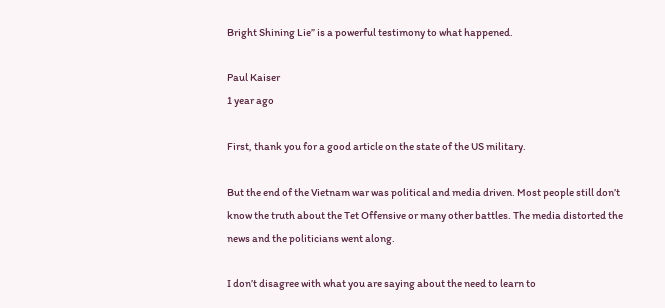Bright Shining Lie” is a powerful testimony to what happened.

Paul Kaiser
1 year ago

First, thank you for a good article on the state of the US military.

But the end of the Vietnam war was political and media driven. Most people still don’t know the truth about the Tet Offensive or many other battles. The media distorted the news and the politicians went along.

I don’t disagree with what you are saying about the need to learn to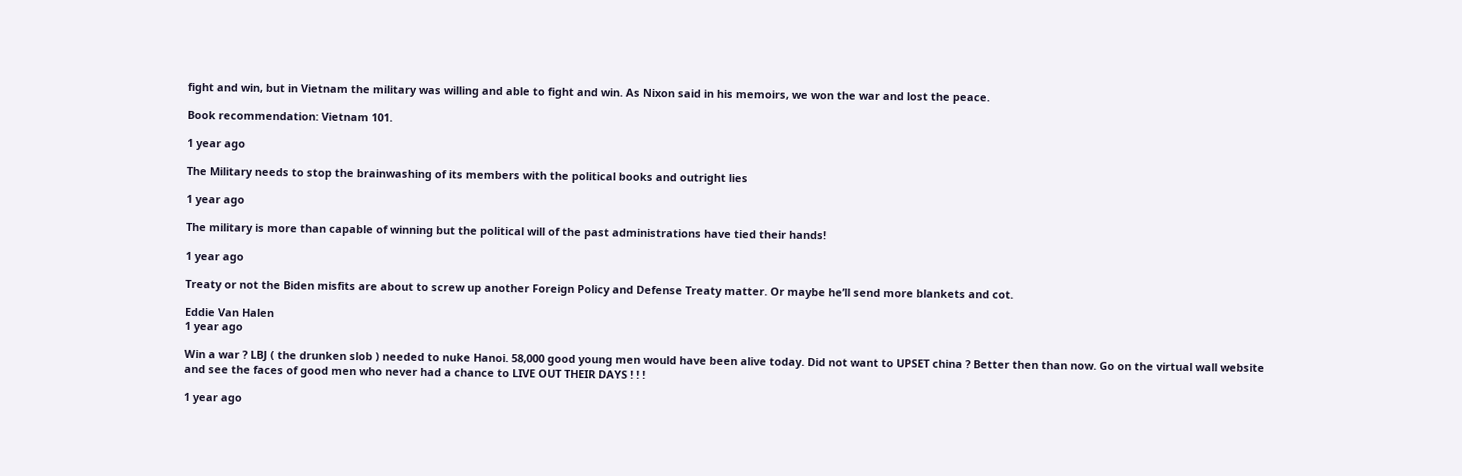fight and win, but in Vietnam the military was willing and able to fight and win. As Nixon said in his memoirs, we won the war and lost the peace.

Book recommendation: Vietnam 101.

1 year ago

The Military needs to stop the brainwashing of its members with the political books and outright lies

1 year ago

The military is more than capable of winning but the political will of the past administrations have tied their hands!

1 year ago

Treaty or not the Biden misfits are about to screw up another Foreign Policy and Defense Treaty matter. Or maybe he’ll send more blankets and cot.

Eddie Van Halen
1 year ago

Win a war ? LBJ ( the drunken slob ) needed to nuke Hanoi. 58,000 good young men would have been alive today. Did not want to UPSET china ? Better then than now. Go on the virtual wall website and see the faces of good men who never had a chance to LIVE OUT THEIR DAYS ! ! !

1 year ago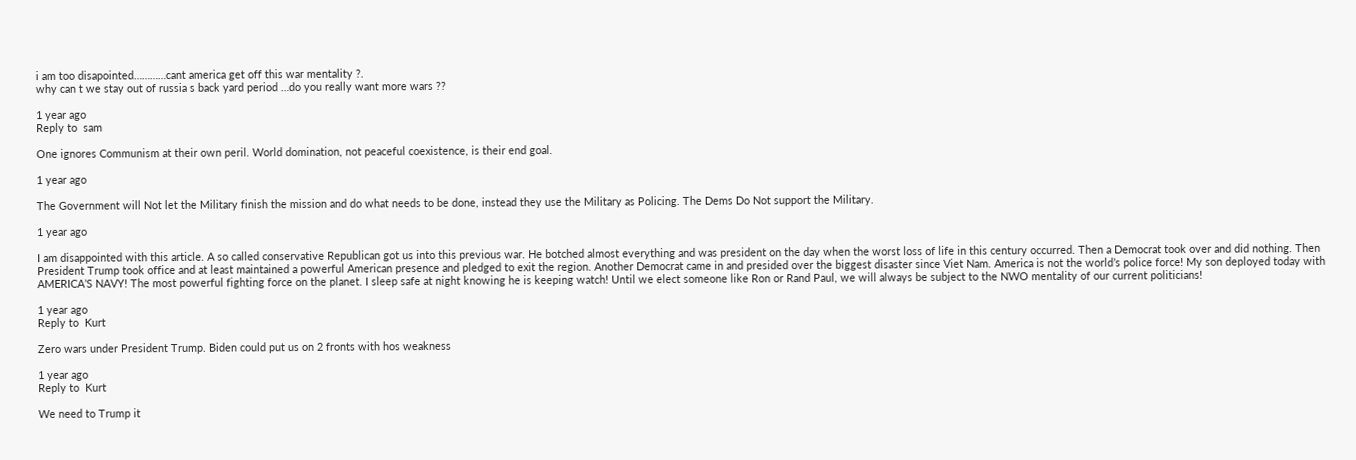i am too disapointed…………cant america get off this war mentality ?.
why can t we stay out of russia s back yard period …do you really want more wars ??

1 year ago
Reply to  sam

One ignores Communism at their own peril. World domination, not peaceful coexistence, is their end goal.

1 year ago

The Government will Not let the Military finish the mission and do what needs to be done, instead they use the Military as Policing. The Dems Do Not support the Military.

1 year ago

I am disappointed with this article. A so called conservative Republican got us into this previous war. He botched almost everything and was president on the day when the worst loss of life in this century occurred. Then a Democrat took over and did nothing. Then President Trump took office and at least maintained a powerful American presence and pledged to exit the region. Another Democrat came in and presided over the biggest disaster since Viet Nam. America is not the world’s police force! My son deployed today with AMERICA’S NAVY! The most powerful fighting force on the planet. I sleep safe at night knowing he is keeping watch! Until we elect someone like Ron or Rand Paul, we will always be subject to the NWO mentality of our current politicians!

1 year ago
Reply to  Kurt

Zero wars under President Trump. Biden could put us on 2 fronts with hos weakness

1 year ago
Reply to  Kurt

We need to Trump it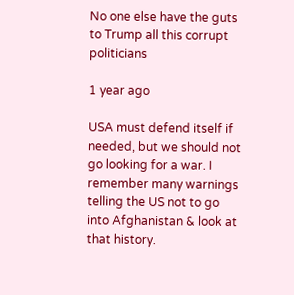No one else have the guts to Trump all this corrupt politicians

1 year ago

USA must defend itself if needed, but we should not go looking for a war. I remember many warnings telling the US not to go into Afghanistan & look at that history.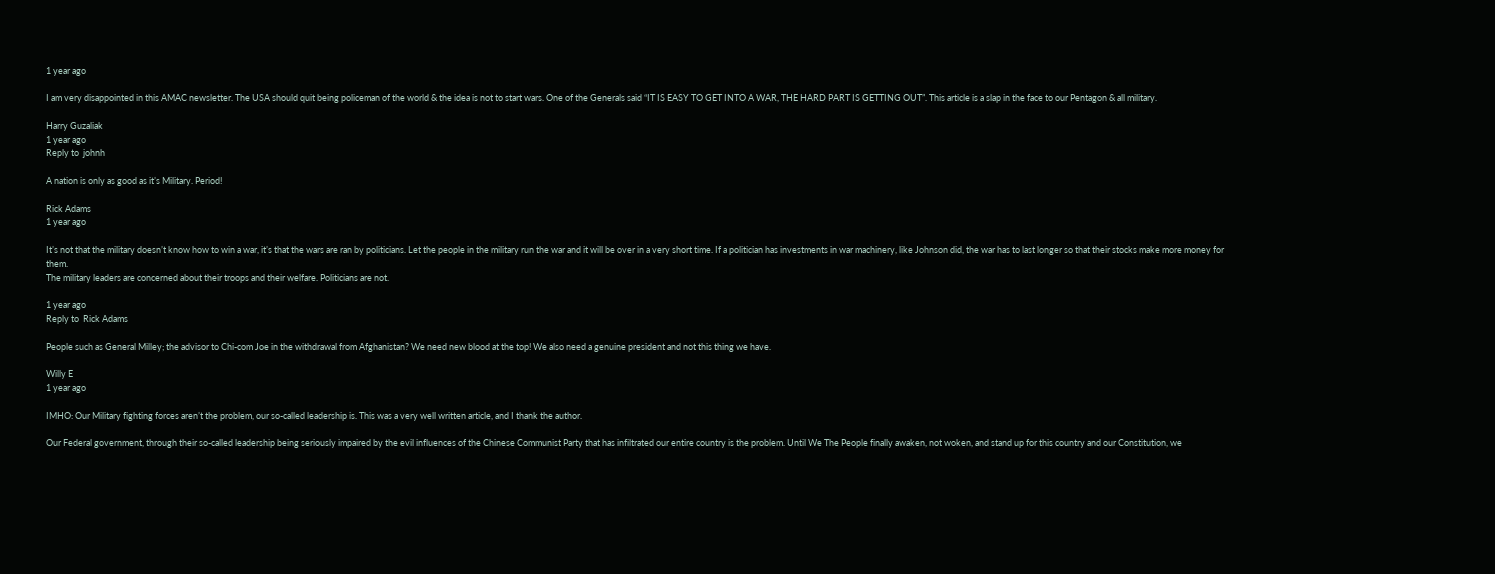1 year ago

I am very disappointed in this AMAC newsletter. The USA should quit being policeman of the world & the idea is not to start wars. One of the Generals said “IT IS EASY TO GET INTO A WAR, THE HARD PART IS GETTING OUT”. This article is a slap in the face to our Pentagon & all military.

Harry Guzaliak
1 year ago
Reply to  johnh

A nation is only as good as it’s Military. Period!

Rick Adams
1 year ago

It’s not that the military doesn’t know how to win a war, it’s that the wars are ran by politicians. Let the people in the military run the war and it will be over in a very short time. If a politician has investments in war machinery, like Johnson did, the war has to last longer so that their stocks make more money for them.
The military leaders are concerned about their troops and their welfare. Politicians are not.

1 year ago
Reply to  Rick Adams

People such as General Milley; the advisor to Chi-com Joe in the withdrawal from Afghanistan? We need new blood at the top! We also need a genuine president and not this thing we have.

Willy E
1 year ago

IMHO: Our Military fighting forces aren’t the problem, our so-called leadership is. This was a very well written article, and I thank the author.

Our Federal government, through their so-called leadership being seriously impaired by the evil influences of the Chinese Communist Party that has infiltrated our entire country is the problem. Until We The People finally awaken, not woken, and stand up for this country and our Constitution, we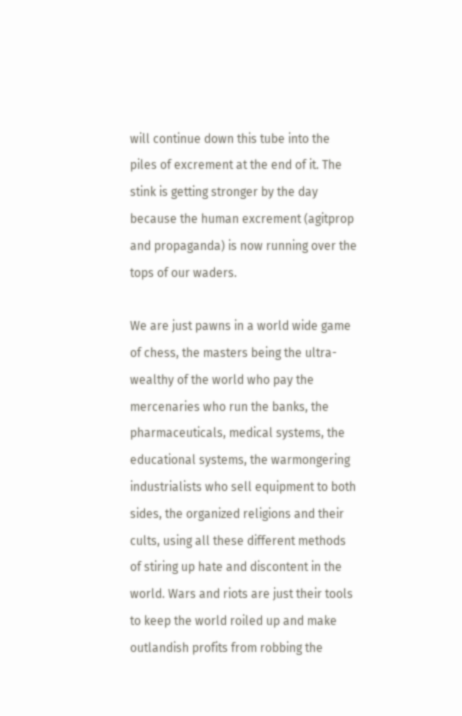will continue down this tube into the piles of excrement at the end of it. The stink is getting stronger by the day because the human excrement (agitprop and propaganda) is now running over the tops of our waders.

We are just pawns in a world wide game of chess, the masters being the ultra-wealthy of the world who pay the mercenaries who run the banks, the pharmaceuticals, medical systems, the educational systems, the warmongering industrialists who sell equipment to both sides, the organized religions and their cults, using all these different methods of stiring up hate and discontent in the world. Wars and riots are just their tools to keep the world roiled up and make outlandish profits from robbing the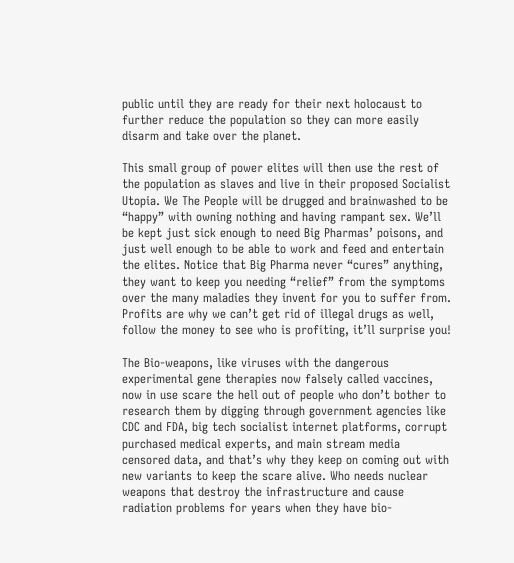public until they are ready for their next holocaust to further reduce the population so they can more easily disarm and take over the planet.

This small group of power elites will then use the rest of the population as slaves and live in their proposed Socialist Utopia. We The People will be drugged and brainwashed to be “happy” with owning nothing and having rampant sex. We’ll be kept just sick enough to need Big Pharmas’ poisons, and just well enough to be able to work and feed and entertain the elites. Notice that Big Pharma never “cures” anything, they want to keep you needing “relief” from the symptoms over the many maladies they invent for you to suffer from. Profits are why we can’t get rid of illegal drugs as well, follow the money to see who is profiting, it’ll surprise you!

The Bio-weapons, like viruses with the dangerous experimental gene therapies now falsely called vaccines, now in use scare the hell out of people who don’t bother to research them by digging through government agencies like CDC and FDA, big tech socialist internet platforms, corrupt purchased medical experts, and main stream media censored data, and that’s why they keep on coming out with new variants to keep the scare alive. Who needs nuclear weapons that destroy the infrastructure and cause radiation problems for years when they have bio-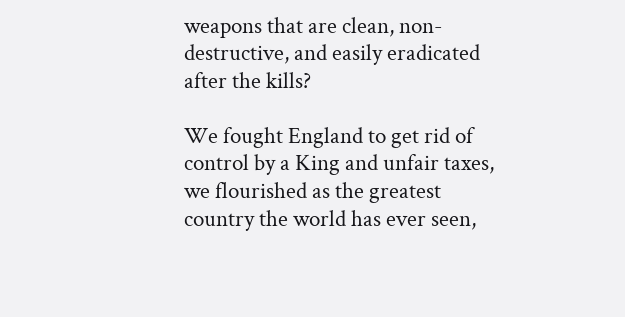weapons that are clean, non-destructive, and easily eradicated after the kills?

We fought England to get rid of control by a King and unfair taxes, we flourished as the greatest country the world has ever seen,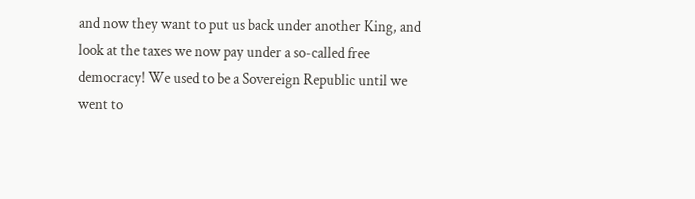and now they want to put us back under another King, and look at the taxes we now pay under a so-called free democracy! We used to be a Sovereign Republic until we went to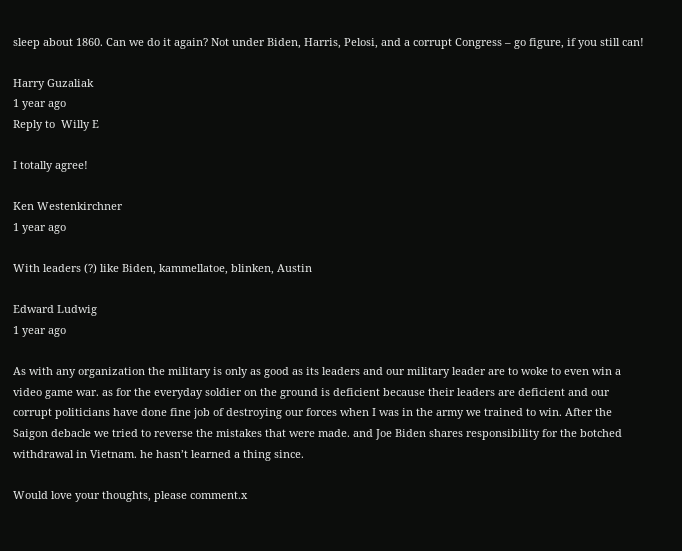sleep about 1860. Can we do it again? Not under Biden, Harris, Pelosi, and a corrupt Congress – go figure, if you still can!

Harry Guzaliak
1 year ago
Reply to  Willy E

I totally agree!

Ken Westenkirchner
1 year ago

With leaders (?) like Biden, kammellatoe, blinken, Austin

Edward Ludwig
1 year ago

As with any organization the military is only as good as its leaders and our military leader are to woke to even win a video game war. as for the everyday soldier on the ground is deficient because their leaders are deficient and our corrupt politicians have done fine job of destroying our forces when I was in the army we trained to win. After the Saigon debacle we tried to reverse the mistakes that were made. and Joe Biden shares responsibility for the botched withdrawal in Vietnam. he hasn’t learned a thing since.

Would love your thoughts, please comment.x